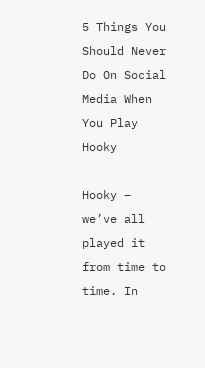5 Things You Should Never Do On Social Media When You Play Hooky

Hooky – we’ve all played it from time to time. In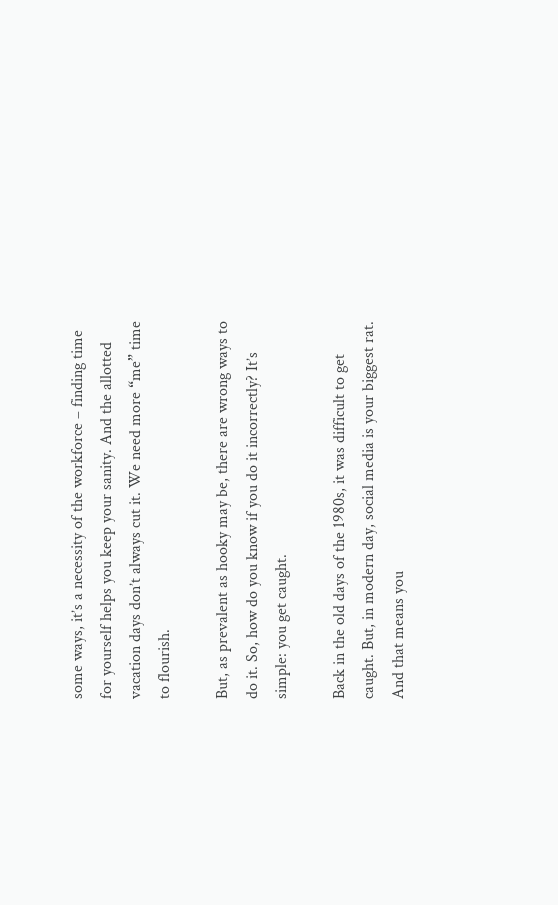some ways, it’s a necessity of the workforce – finding time for yourself helps you keep your sanity. And the allotted vacation days don’t always cut it. We need more “me” time to flourish.

But, as prevalent as hooky may be, there are wrong ways to do it. So, how do you know if you do it incorrectly? It’s simple: you get caught.

Back in the old days of the 1980s, it was difficult to get caught. But, in modern day, social media is your biggest rat. And that means you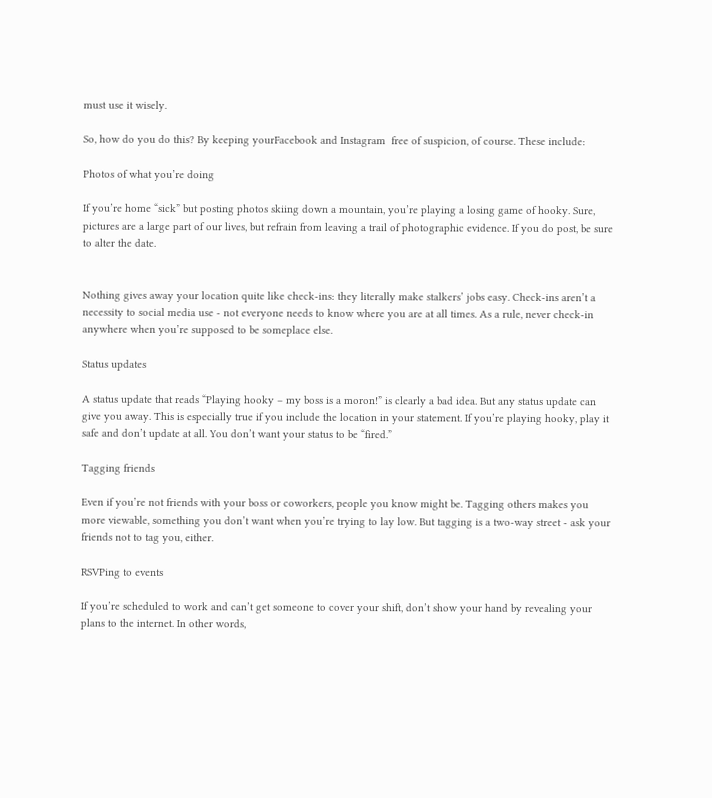must use it wisely.

So, how do you do this? By keeping yourFacebook and Instagram  free of suspicion, of course. These include:

Photos of what you’re doing

If you’re home “sick” but posting photos skiing down a mountain, you’re playing a losing game of hooky. Sure, pictures are a large part of our lives, but refrain from leaving a trail of photographic evidence. If you do post, be sure to alter the date.


Nothing gives away your location quite like check-ins: they literally make stalkers’ jobs easy. Check-ins aren’t a necessity to social media use - not everyone needs to know where you are at all times. As a rule, never check-in anywhere when you’re supposed to be someplace else.

Status updates

A status update that reads “Playing hooky – my boss is a moron!” is clearly a bad idea. But any status update can give you away. This is especially true if you include the location in your statement. If you’re playing hooky, play it safe and don’t update at all. You don’t want your status to be “fired.”

Tagging friends

Even if you’re not friends with your boss or coworkers, people you know might be. Tagging others makes you more viewable, something you don’t want when you’re trying to lay low. But tagging is a two-way street - ask your friends not to tag you, either.

RSVPing to events

If you’re scheduled to work and can’t get someone to cover your shift, don’t show your hand by revealing your plans to the internet. In other words,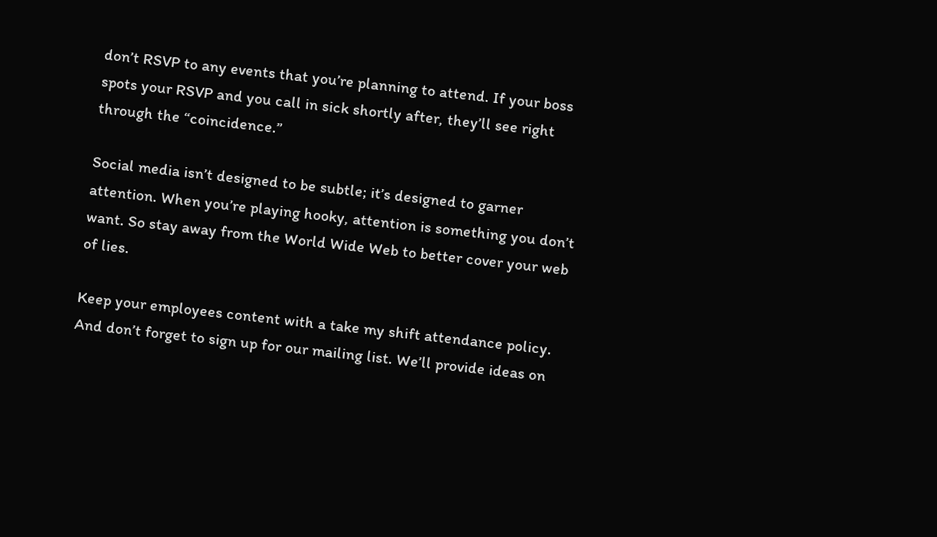don’t RSVP to any events that you’re planning to attend. If your boss spots your RSVP and you call in sick shortly after, they’ll see right through the “coincidence.”

Social media isn’t designed to be subtle; it’s designed to garner attention. When you’re playing hooky, attention is something you don’t want. So stay away from the World Wide Web to better cover your web of lies.

Keep your employees content with a take my shift attendance policy. And don’t forget to sign up for our mailing list. We’ll provide ideas on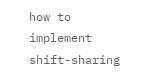how to implement shift-sharing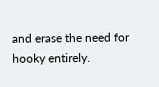and erase the need for hooky entirely.